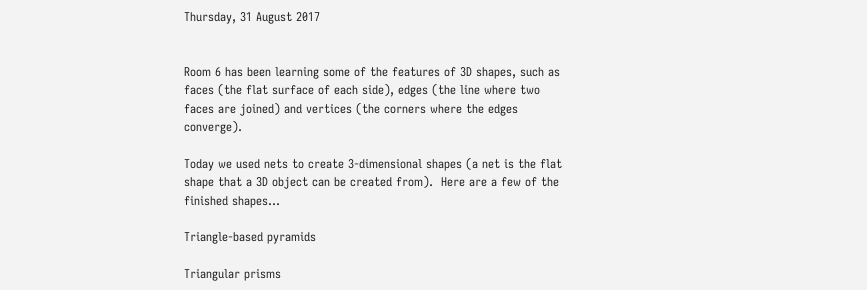Thursday, 31 August 2017


Room 6 has been learning some of the features of 3D shapes, such as faces (the flat surface of each side), edges (the line where two faces are joined) and vertices (the corners where the edges converge).

Today we used nets to create 3-dimensional shapes (a net is the flat shape that a 3D object can be created from).  Here are a few of the finished shapes...

Triangle-based pyramids

Triangular prisms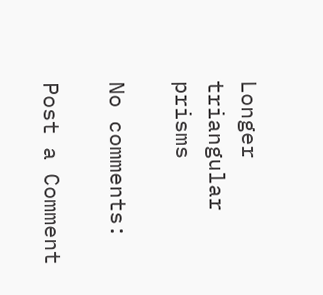Longer triangular prisms

No comments:

Post a Comment